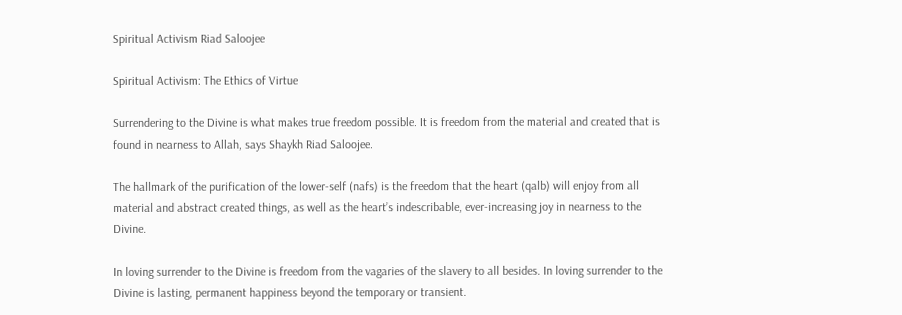Spiritual Activism Riad Saloojee

Spiritual Activism: The Ethics of Virtue

Surrendering to the Divine is what makes true freedom possible. It is freedom from the material and created that is found in nearness to Allah, says Shaykh Riad Saloojee.

The hallmark of the purification of the lower-self (nafs) is the freedom that the heart (qalb) will enjoy from all material and abstract created things, as well as the heart’s indescribable, ever-increasing joy in nearness to the Divine.

In loving surrender to the Divine is freedom from the vagaries of the slavery to all besides. In loving surrender to the Divine is lasting, permanent happiness beyond the temporary or transient.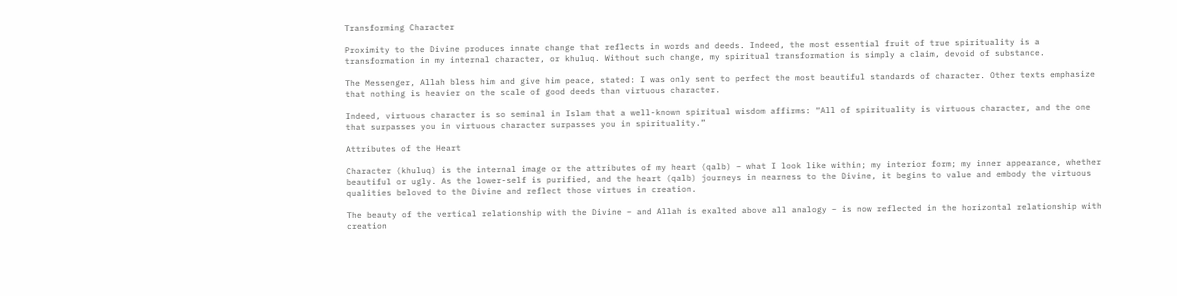Transforming Character

Proximity to the Divine produces innate change that reflects in words and deeds. Indeed, the most essential fruit of true spirituality is a transformation in my internal character, or khuluq. Without such change, my spiritual transformation is simply a claim, devoid of substance.

The Messenger, Allah bless him and give him peace, stated: I was only sent to perfect the most beautiful standards of character. Other texts emphasize that nothing is heavier on the scale of good deeds than virtuous character.

Indeed, virtuous character is so seminal in Islam that a well-known spiritual wisdom affirms: “All of spirituality is virtuous character, and the one that surpasses you in virtuous character surpasses you in spirituality.”

Attributes of the Heart

Character (khuluq) is the internal image or the attributes of my heart (qalb) – what I look like within; my interior form; my inner appearance, whether beautiful or ugly. As the lower-self is purified, and the heart (qalb) journeys in nearness to the Divine, it begins to value and embody the virtuous qualities beloved to the Divine and reflect those virtues in creation.

The beauty of the vertical relationship with the Divine – and Allah is exalted above all analogy – is now reflected in the horizontal relationship with creation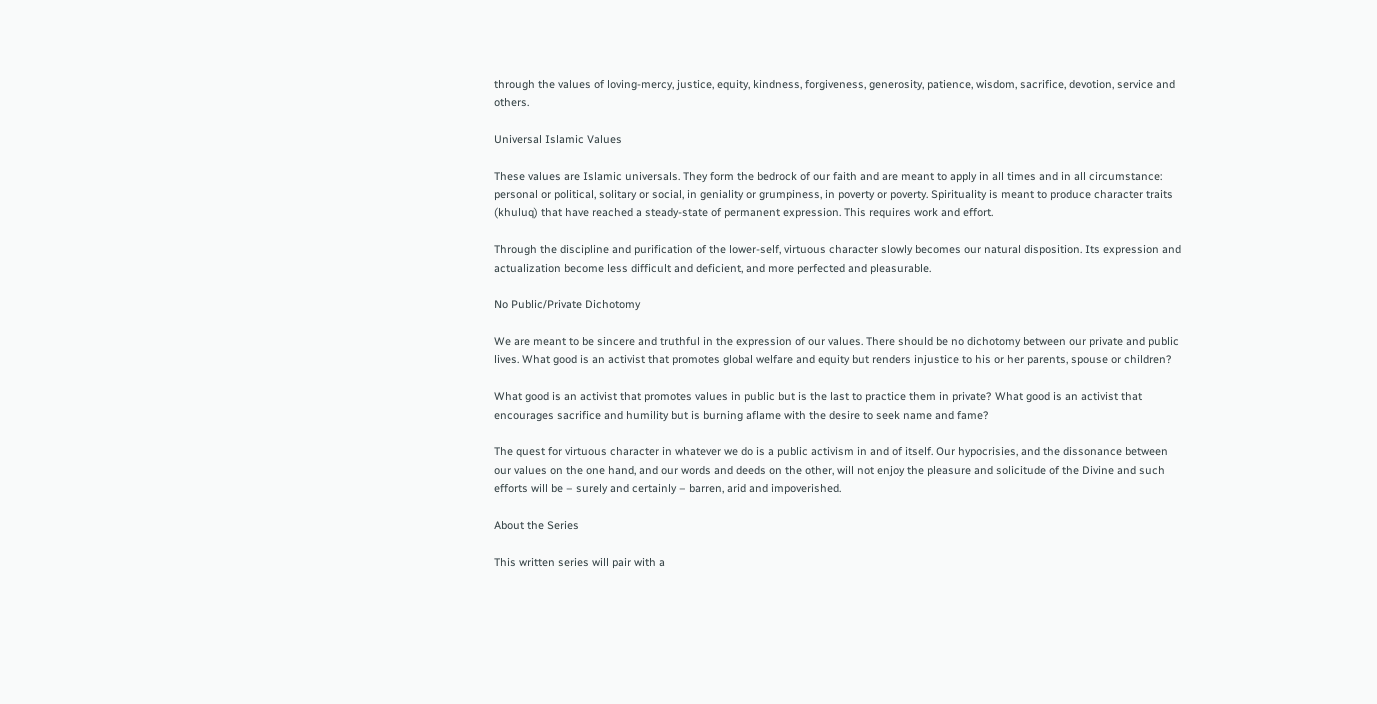through the values of loving-mercy, justice, equity, kindness, forgiveness, generosity, patience, wisdom, sacrifice, devotion, service and others.

Universal Islamic Values

These values are Islamic universals. They form the bedrock of our faith and are meant to apply in all times and in all circumstance: personal or political, solitary or social, in geniality or grumpiness, in poverty or poverty. Spirituality is meant to produce character traits (khuluq) that have reached a steady-state of permanent expression. This requires work and effort.

Through the discipline and purification of the lower-self, virtuous character slowly becomes our natural disposition. Its expression and actualization become less difficult and deficient, and more perfected and pleasurable.

No Public/Private Dichotomy

We are meant to be sincere and truthful in the expression of our values. There should be no dichotomy between our private and public lives. What good is an activist that promotes global welfare and equity but renders injustice to his or her parents, spouse or children?

What good is an activist that promotes values in public but is the last to practice them in private? What good is an activist that encourages sacrifice and humility but is burning aflame with the desire to seek name and fame?

The quest for virtuous character in whatever we do is a public activism in and of itself. Our hypocrisies, and the dissonance between our values on the one hand, and our words and deeds on the other, will not enjoy the pleasure and solicitude of the Divine and such efforts will be – surely and certainly – barren, arid and impoverished.

About the Series

This written series will pair with a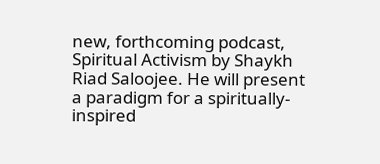new, forthcoming podcast, Spiritual Activism by Shaykh Riad Saloojee. He will present a paradigm for a spiritually-inspired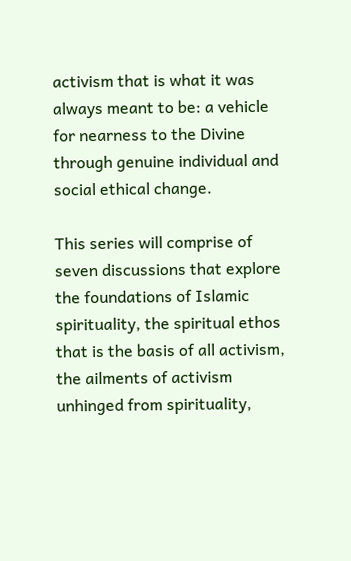activism that is what it was always meant to be: a vehicle for nearness to the Divine through genuine individual and social ethical change.

This series will comprise of seven discussions that explore the foundations of Islamic spirituality, the spiritual ethos that is the basis of all activism, the ailments of activism unhinged from spirituality,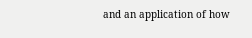and an application of how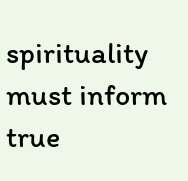spirituality must inform true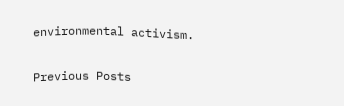environmental activism.

Previous Posts